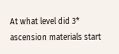At what level did 3* ascension materials start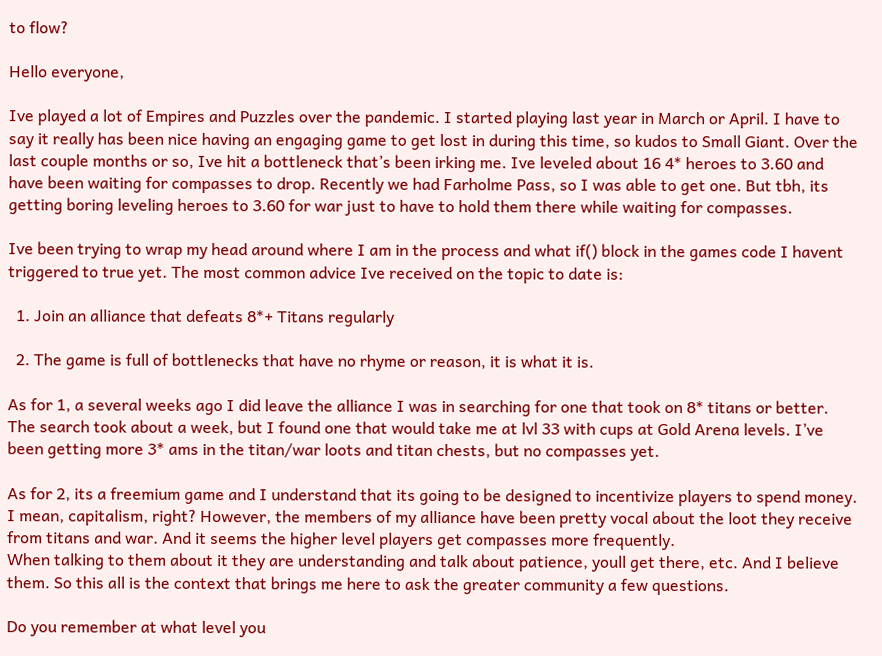to flow?

Hello everyone,

Ive played a lot of Empires and Puzzles over the pandemic. I started playing last year in March or April. I have to say it really has been nice having an engaging game to get lost in during this time, so kudos to Small Giant. Over the last couple months or so, Ive hit a bottleneck that’s been irking me. Ive leveled about 16 4* heroes to 3.60 and have been waiting for compasses to drop. Recently we had Farholme Pass, so I was able to get one. But tbh, its getting boring leveling heroes to 3.60 for war just to have to hold them there while waiting for compasses.

Ive been trying to wrap my head around where I am in the process and what if() block in the games code I havent triggered to true yet. The most common advice Ive received on the topic to date is:

  1. Join an alliance that defeats 8*+ Titans regularly

  2. The game is full of bottlenecks that have no rhyme or reason, it is what it is.

As for 1, a several weeks ago I did leave the alliance I was in searching for one that took on 8* titans or better. The search took about a week, but I found one that would take me at lvl 33 with cups at Gold Arena levels. I’ve been getting more 3* ams in the titan/war loots and titan chests, but no compasses yet.

As for 2, its a freemium game and I understand that its going to be designed to incentivize players to spend money. I mean, capitalism, right? However, the members of my alliance have been pretty vocal about the loot they receive from titans and war. And it seems the higher level players get compasses more frequently.
When talking to them about it they are understanding and talk about patience, youll get there, etc. And I believe them. So this all is the context that brings me here to ask the greater community a few questions.

Do you remember at what level you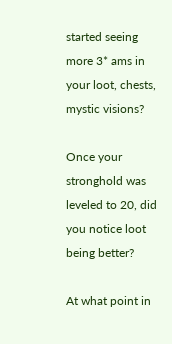started seeing more 3* ams in your loot, chests, mystic visions?

Once your stronghold was leveled to 20, did you notice loot being better?

At what point in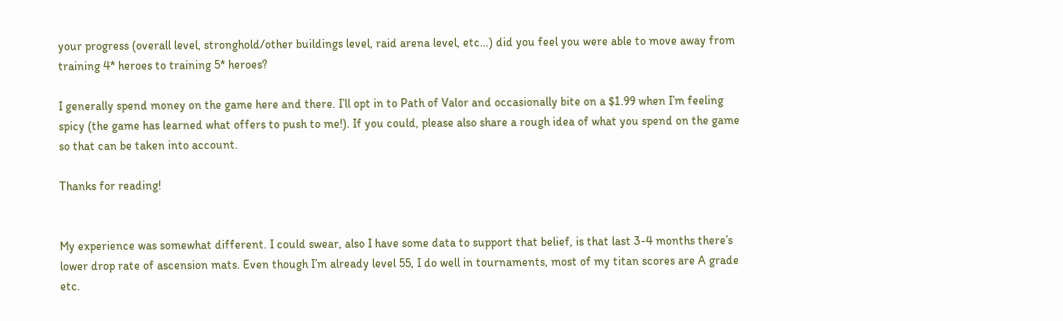your progress (overall level, stronghold/other buildings level, raid arena level, etc…) did you feel you were able to move away from training 4* heroes to training 5* heroes?

I generally spend money on the game here and there. I’ll opt in to Path of Valor and occasionally bite on a $1.99 when I’m feeling spicy (the game has learned what offers to push to me!). If you could, please also share a rough idea of what you spend on the game so that can be taken into account.

Thanks for reading!


My experience was somewhat different. I could swear, also I have some data to support that belief, is that last 3-4 months there’s lower drop rate of ascension mats. Even though I’m already level 55, I do well in tournaments, most of my titan scores are A grade etc.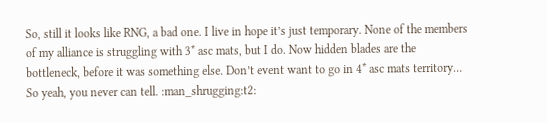So, still it looks like RNG, a bad one. I live in hope it’s just temporary. None of the members of my alliance is struggling with 3* asc mats, but I do. Now hidden blades are the bottleneck, before it was something else. Don’t event want to go in 4* asc mats territory… So yeah, you never can tell. :man_shrugging:t2: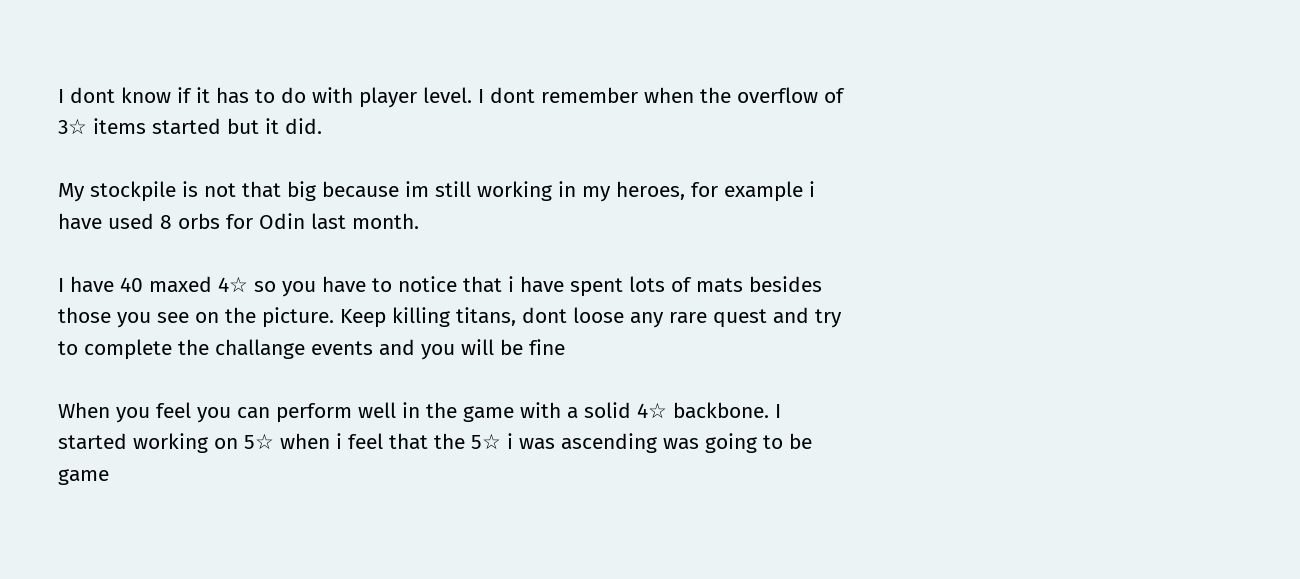I dont know if it has to do with player level. I dont remember when the overflow of 3☆ items started but it did.

My stockpile is not that big because im still working in my heroes, for example i have used 8 orbs for Odin last month.

I have 40 maxed 4☆ so you have to notice that i have spent lots of mats besides those you see on the picture. Keep killing titans, dont loose any rare quest and try to complete the challange events and you will be fine

When you feel you can perform well in the game with a solid 4☆ backbone. I started working on 5☆ when i feel that the 5☆ i was ascending was going to be game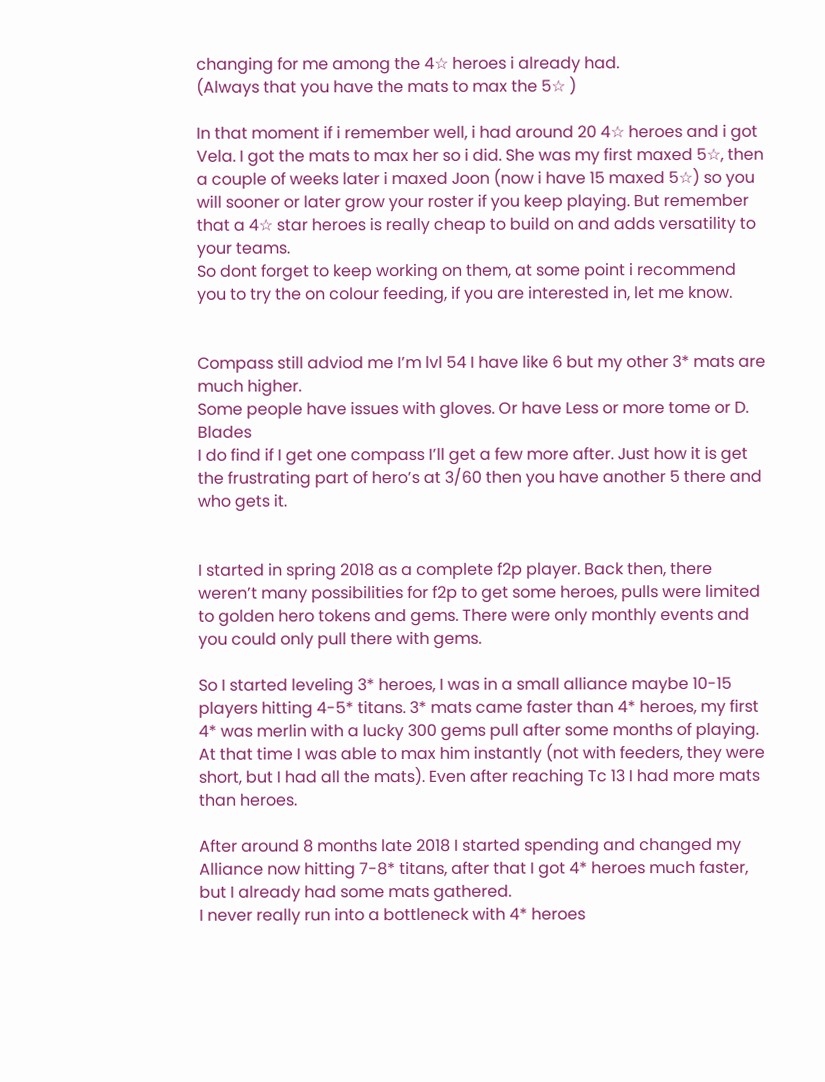changing for me among the 4☆ heroes i already had.
(Always that you have the mats to max the 5☆ )

In that moment if i remember well, i had around 20 4☆ heroes and i got Vela. I got the mats to max her so i did. She was my first maxed 5☆, then a couple of weeks later i maxed Joon (now i have 15 maxed 5☆) so you will sooner or later grow your roster if you keep playing. But remember that a 4☆ star heroes is really cheap to build on and adds versatility to your teams.
So dont forget to keep working on them, at some point i recommend you to try the on colour feeding, if you are interested in, let me know.


Compass still adviod me I’m lvl 54 I have like 6 but my other 3* mats are much higher.
Some people have issues with gloves. Or have Less or more tome or D. Blades
I do find if I get one compass I’ll get a few more after. Just how it is get the frustrating part of hero’s at 3/60 then you have another 5 there and who gets it.


I started in spring 2018 as a complete f2p player. Back then, there weren’t many possibilities for f2p to get some heroes, pulls were limited to golden hero tokens and gems. There were only monthly events and you could only pull there with gems.

So I started leveling 3* heroes, I was in a small alliance maybe 10-15 players hitting 4-5* titans. 3* mats came faster than 4* heroes, my first 4* was merlin with a lucky 300 gems pull after some months of playing. At that time I was able to max him instantly (not with feeders, they were short, but I had all the mats). Even after reaching Tc 13 I had more mats than heroes.

After around 8 months late 2018 I started spending and changed my Alliance now hitting 7-8* titans, after that I got 4* heroes much faster, but I already had some mats gathered.
I never really run into a bottleneck with 4* heroes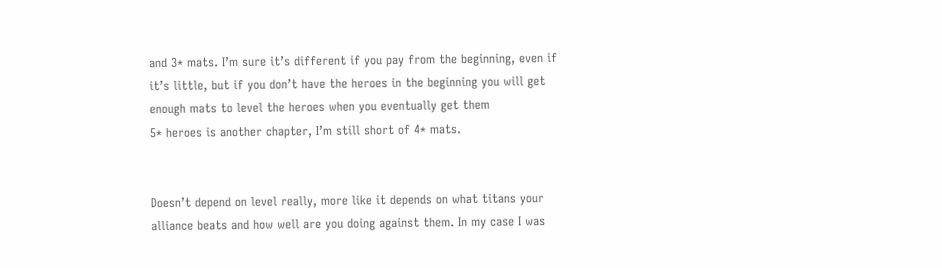and 3* mats. I’m sure it’s different if you pay from the beginning, even if it’s little, but if you don’t have the heroes in the beginning you will get enough mats to level the heroes when you eventually get them
5* heroes is another chapter, I’m still short of 4* mats.


Doesn’t depend on level really, more like it depends on what titans your alliance beats and how well are you doing against them. In my case I was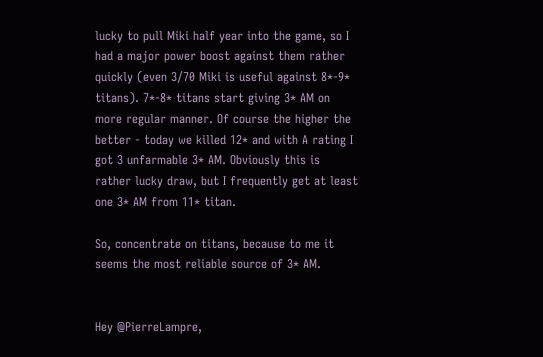lucky to pull Miki half year into the game, so I had a major power boost against them rather quickly (even 3/70 Miki is useful against 8*-9* titans). 7*-8* titans start giving 3* AM on more regular manner. Of course the higher the better - today we killed 12* and with A rating I got 3 unfarmable 3* AM. Obviously this is rather lucky draw, but I frequently get at least one 3* AM from 11* titan.

So, concentrate on titans, because to me it seems the most reliable source of 3* AM.


Hey @PierreLampre,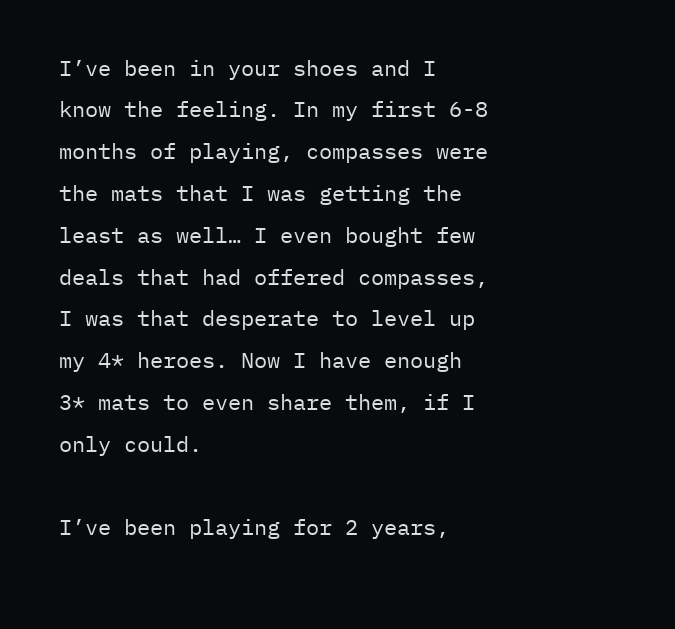I’ve been in your shoes and I know the feeling. In my first 6-8 months of playing, compasses were the mats that I was getting the least as well… I even bought few deals that had offered compasses, I was that desperate to level up my 4* heroes. Now I have enough 3* mats to even share them, if I only could.

I’ve been playing for 2 years,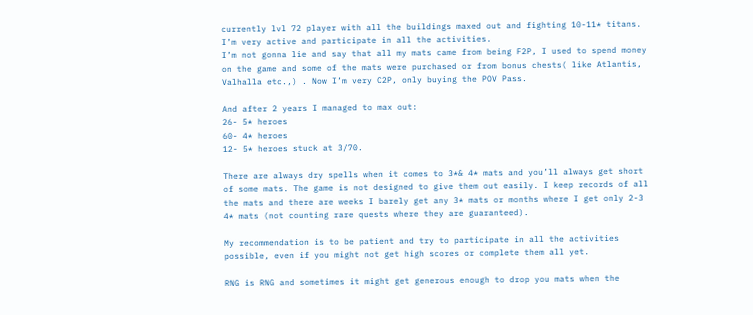currently lvl 72 player with all the buildings maxed out and fighting 10-11* titans. I’m very active and participate in all the activities.
I’m not gonna lie and say that all my mats came from being F2P, I used to spend money on the game and some of the mats were purchased or from bonus chests( like Atlantis, Valhalla etc.,) . Now I’m very C2P, only buying the POV Pass.

And after 2 years I managed to max out:
26- 5* heroes
60- 4* heroes
12- 5* heroes stuck at 3/70.

There are always dry spells when it comes to 3*& 4* mats and you’ll always get short of some mats. The game is not designed to give them out easily. I keep records of all the mats and there are weeks I barely get any 3* mats or months where I get only 2-3 4* mats (not counting rare quests where they are guaranteed).

My recommendation is to be patient and try to participate in all the activities possible, even if you might not get high scores or complete them all yet.

RNG is RNG and sometimes it might get generous enough to drop you mats when the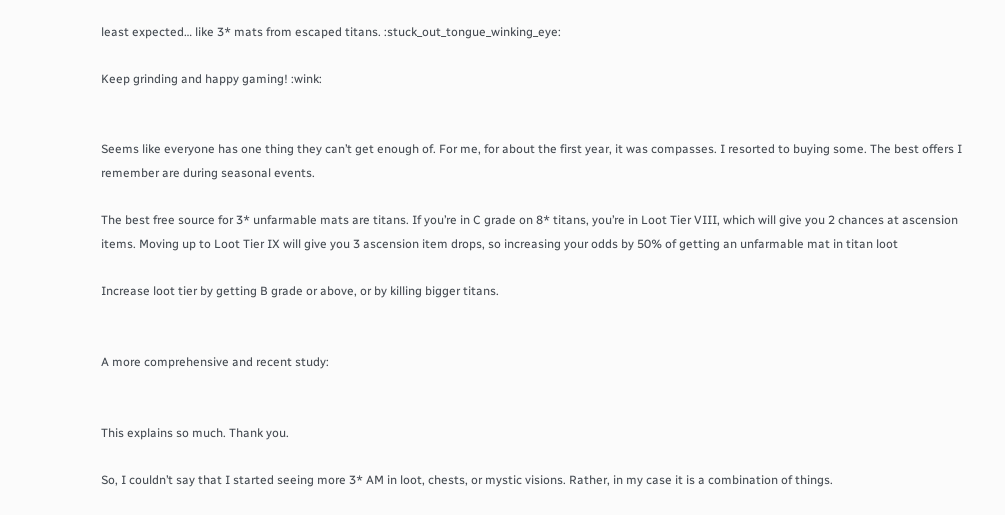least expected… like 3* mats from escaped titans. :stuck_out_tongue_winking_eye:

Keep grinding and happy gaming! :wink:


Seems like everyone has one thing they can’t get enough of. For me, for about the first year, it was compasses. I resorted to buying some. The best offers I remember are during seasonal events.

The best free source for 3* unfarmable mats are titans. If you’re in C grade on 8* titans, you’re in Loot Tier VIII, which will give you 2 chances at ascension items. Moving up to Loot Tier IX will give you 3 ascension item drops, so increasing your odds by 50% of getting an unfarmable mat in titan loot

Increase loot tier by getting B grade or above, or by killing bigger titans.


A more comprehensive and recent study:


This explains so much. Thank you.

So, I couldn’t say that I started seeing more 3* AM in loot, chests, or mystic visions. Rather, in my case it is a combination of things.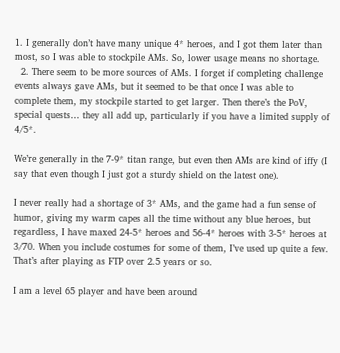1. I generally don’t have many unique 4* heroes, and I got them later than most, so I was able to stockpile AMs. So, lower usage means no shortage.
  2. There seem to be more sources of AMs. I forget if completing challenge events always gave AMs, but it seemed to be that once I was able to complete them, my stockpile started to get larger. Then there’s the PoV, special quests… they all add up, particularly if you have a limited supply of 4/5*.

We’re generally in the 7-9* titan range, but even then AMs are kind of iffy (I say that even though I just got a sturdy shield on the latest one).

I never really had a shortage of 3* AMs, and the game had a fun sense of humor, giving my warm capes all the time without any blue heroes, but regardless, I have maxed 24-5* heroes and 56-4* heroes with 3-5* heroes at 3/70. When you include costumes for some of them, I’ve used up quite a few. That’s after playing as FTP over 2.5 years or so.

I am a level 65 player and have been around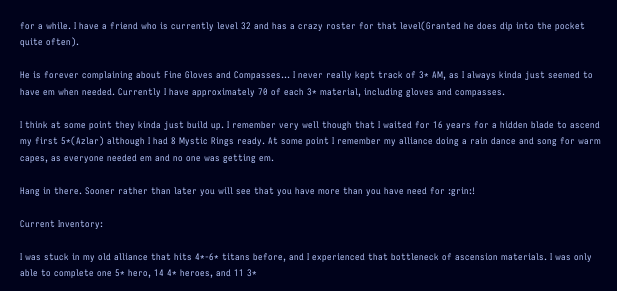for a while. I have a friend who is currently level 32 and has a crazy roster for that level(Granted he does dip into the pocket quite often).

He is forever complaining about Fine Gloves and Compasses… I never really kept track of 3* AM, as I always kinda just seemed to have em when needed. Currently I have approximately 70 of each 3* material, including gloves and compasses.

I think at some point they kinda just build up. I remember very well though that I waited for 16 years for a hidden blade to ascend my first 5*(Azlar) although I had 8 Mystic Rings ready. At some point I remember my alliance doing a rain dance and song for warm capes, as everyone needed em and no one was getting em.

Hang in there. Sooner rather than later you will see that you have more than you have need for :grin:!

Current Inventory:

I was stuck in my old alliance that hits 4*-6* titans before, and I experienced that bottleneck of ascension materials. I was only able to complete one 5* hero, 14 4* heroes, and 11 3*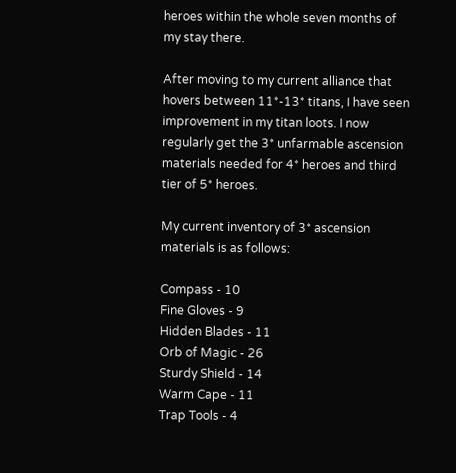heroes within the whole seven months of my stay there.

After moving to my current alliance that hovers between 11*-13* titans, I have seen improvement in my titan loots. I now regularly get the 3* unfarmable ascension materials needed for 4* heroes and third tier of 5* heroes.

My current inventory of 3* ascension materials is as follows:

Compass - 10
Fine Gloves - 9
Hidden Blades - 11
Orb of Magic - 26
Sturdy Shield - 14
Warm Cape - 11
Trap Tools - 4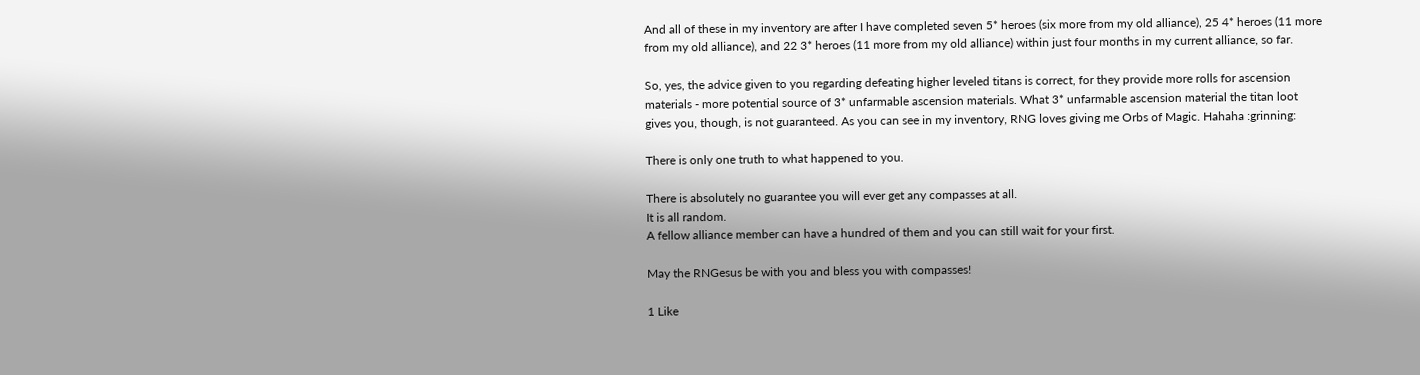And all of these in my inventory are after I have completed seven 5* heroes (six more from my old alliance), 25 4* heroes (11 more from my old alliance), and 22 3* heroes (11 more from my old alliance) within just four months in my current alliance, so far.

So, yes, the advice given to you regarding defeating higher leveled titans is correct, for they provide more rolls for ascension materials - more potential source of 3* unfarmable ascension materials. What 3* unfarmable ascension material the titan loot gives you, though, is not guaranteed. As you can see in my inventory, RNG loves giving me Orbs of Magic. Hahaha :grinning:

There is only one truth to what happened to you.

There is absolutely no guarantee you will ever get any compasses at all.
It is all random.
A fellow alliance member can have a hundred of them and you can still wait for your first.

May the RNGesus be with you and bless you with compasses!

1 Like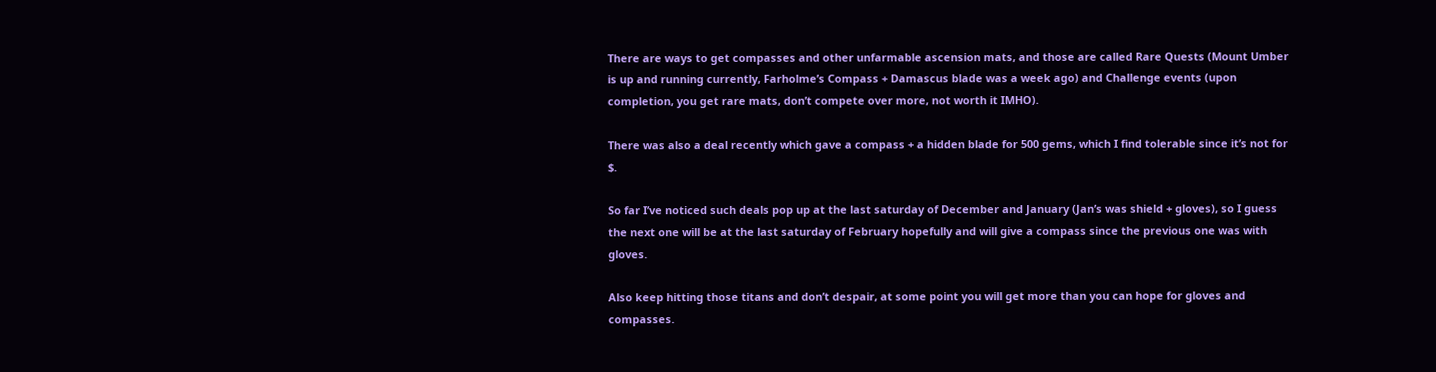There are ways to get compasses and other unfarmable ascension mats, and those are called Rare Quests (Mount Umber is up and running currently, Farholme’s Compass + Damascus blade was a week ago) and Challenge events (upon completion, you get rare mats, don’t compete over more, not worth it IMHO).

There was also a deal recently which gave a compass + a hidden blade for 500 gems, which I find tolerable since it’s not for $.

So far I’ve noticed such deals pop up at the last saturday of December and January (Jan’s was shield + gloves), so I guess the next one will be at the last saturday of February hopefully and will give a compass since the previous one was with gloves.

Also keep hitting those titans and don’t despair, at some point you will get more than you can hope for gloves and compasses.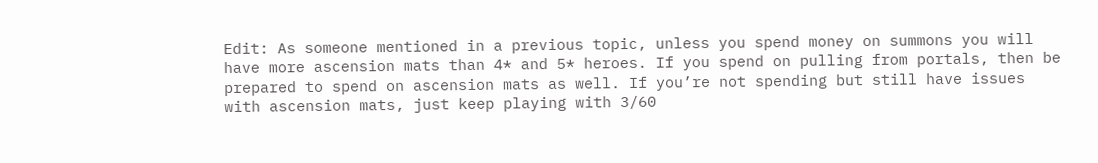Edit: As someone mentioned in a previous topic, unless you spend money on summons you will have more ascension mats than 4* and 5* heroes. If you spend on pulling from portals, then be prepared to spend on ascension mats as well. If you’re not spending but still have issues with ascension mats, just keep playing with 3/60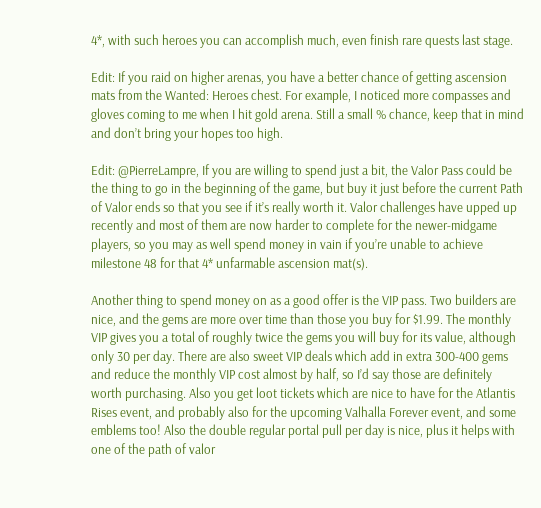4*, with such heroes you can accomplish much, even finish rare quests last stage.

Edit: If you raid on higher arenas, you have a better chance of getting ascension mats from the Wanted: Heroes chest. For example, I noticed more compasses and gloves coming to me when I hit gold arena. Still a small % chance, keep that in mind and don’t bring your hopes too high.

Edit: @PierreLampre, If you are willing to spend just a bit, the Valor Pass could be the thing to go in the beginning of the game, but buy it just before the current Path of Valor ends so that you see if it’s really worth it. Valor challenges have upped up recently and most of them are now harder to complete for the newer-midgame players, so you may as well spend money in vain if you’re unable to achieve milestone 48 for that 4* unfarmable ascension mat(s).

Another thing to spend money on as a good offer is the VIP pass. Two builders are nice, and the gems are more over time than those you buy for $1.99. The monthly VIP gives you a total of roughly twice the gems you will buy for its value, although only 30 per day. There are also sweet VIP deals which add in extra 300-400 gems and reduce the monthly VIP cost almost by half, so I’d say those are definitely worth purchasing. Also you get loot tickets which are nice to have for the Atlantis Rises event, and probably also for the upcoming Valhalla Forever event, and some emblems too! Also the double regular portal pull per day is nice, plus it helps with one of the path of valor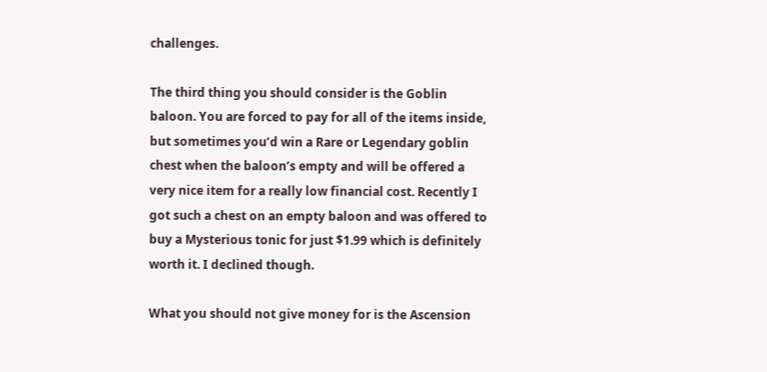challenges.

The third thing you should consider is the Goblin baloon. You are forced to pay for all of the items inside, but sometimes you’d win a Rare or Legendary goblin chest when the baloon’s empty and will be offered a very nice item for a really low financial cost. Recently I got such a chest on an empty baloon and was offered to buy a Mysterious tonic for just $1.99 which is definitely worth it. I declined though.

What you should not give money for is the Ascension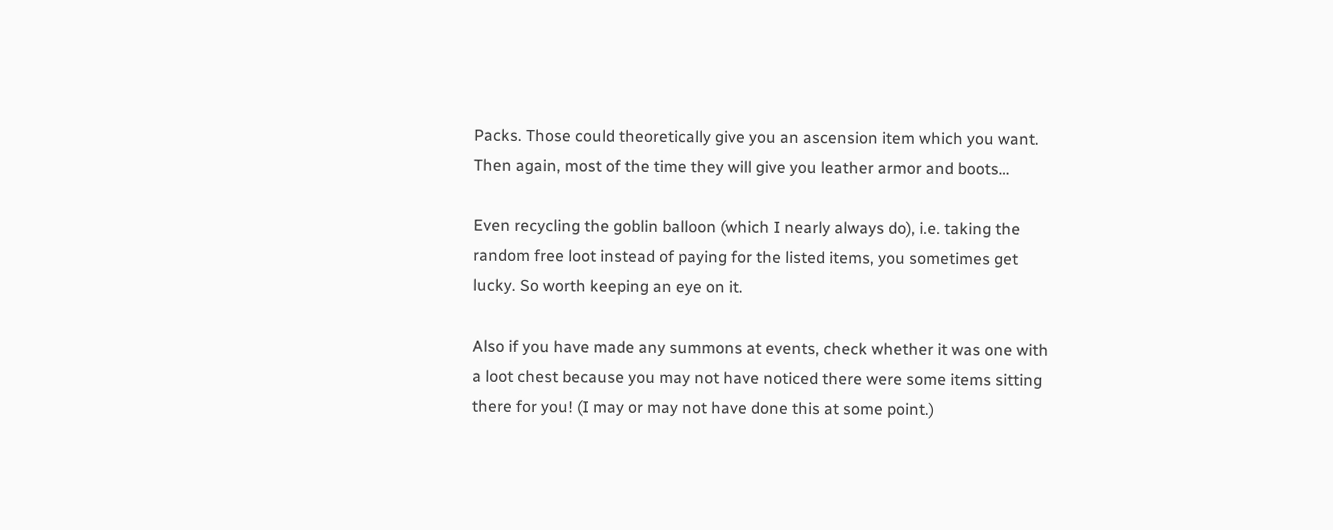Packs. Those could theoretically give you an ascension item which you want. Then again, most of the time they will give you leather armor and boots…

Even recycling the goblin balloon (which I nearly always do), i.e. taking the random free loot instead of paying for the listed items, you sometimes get lucky. So worth keeping an eye on it.

Also if you have made any summons at events, check whether it was one with a loot chest because you may not have noticed there were some items sitting there for you! (I may or may not have done this at some point.)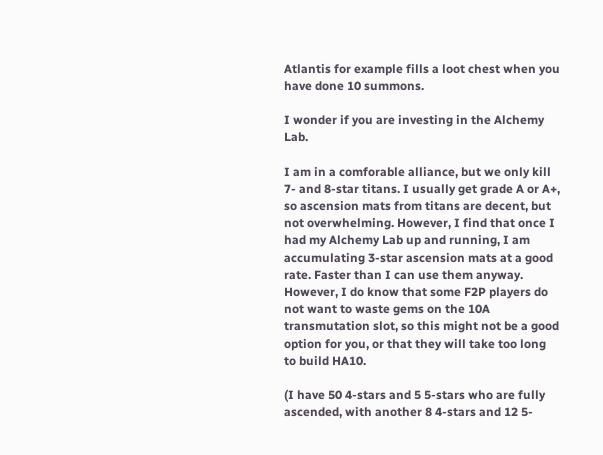Atlantis for example fills a loot chest when you have done 10 summons.

I wonder if you are investing in the Alchemy Lab.

I am in a comforable alliance, but we only kill 7- and 8-star titans. I usually get grade A or A+, so ascension mats from titans are decent, but not overwhelming. However, I find that once I had my Alchemy Lab up and running, I am accumulating 3-star ascension mats at a good rate. Faster than I can use them anyway. However, I do know that some F2P players do not want to waste gems on the 10A transmutation slot, so this might not be a good option for you, or that they will take too long to build HA10.

(I have 50 4-stars and 5 5-stars who are fully ascended, with another 8 4-stars and 12 5-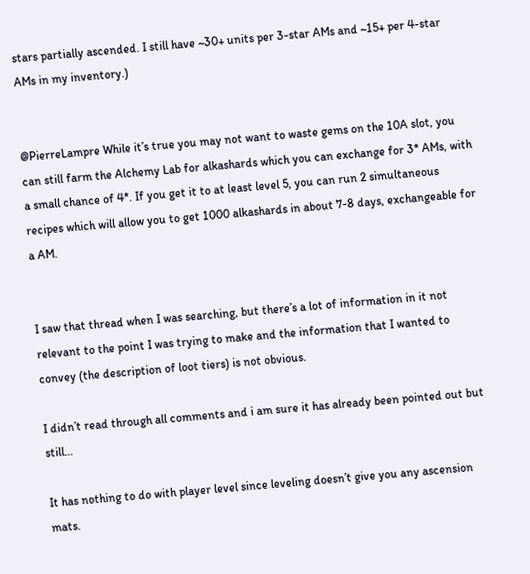stars partially ascended. I still have ~30+ units per 3-star AMs and ~15+ per 4-star AMs in my inventory.)


@PierreLampre While it’s true you may not want to waste gems on the 10A slot, you can still farm the Alchemy Lab for alkashards which you can exchange for 3* AMs, with a small chance of 4*. If you get it to at least level 5, you can run 2 simultaneous recipes which will allow you to get 1000 alkashards in about 7-8 days, exchangeable for a AM.


I saw that thread when I was searching, but there’s a lot of information in it not relevant to the point I was trying to make and the information that I wanted to convey (the description of loot tiers) is not obvious.

I didn’t read through all comments and i am sure it has already been pointed out but still…

It has nothing to do with player level since leveling doesn’t give you any ascension mats.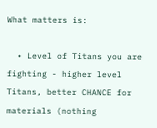What matters is:

  • Level of Titans you are fighting - higher level Titans, better CHANCE for materials (nothing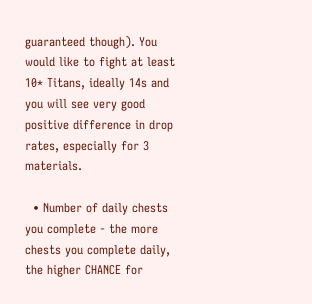guaranteed though). You would like to fight at least 10* Titans, ideally 14s and you will see very good positive difference in drop rates, especially for 3 materials.

  • Number of daily chests you complete - the more chests you complete daily, the higher CHANCE for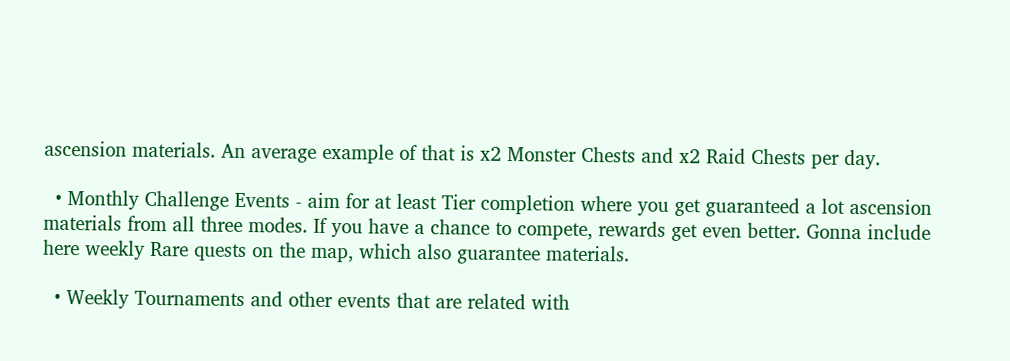ascension materials. An average example of that is x2 Monster Chests and x2 Raid Chests per day.

  • Monthly Challenge Events - aim for at least Tier completion where you get guaranteed a lot ascension materials from all three modes. If you have a chance to compete, rewards get even better. Gonna include here weekly Rare quests on the map, which also guarantee materials.

  • Weekly Tournaments and other events that are related with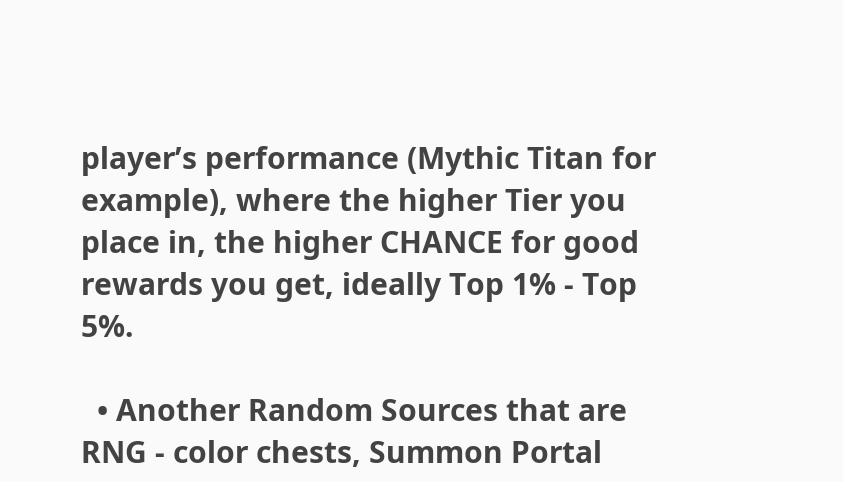player’s performance (Mythic Titan for example), where the higher Tier you place in, the higher CHANCE for good rewards you get, ideally Top 1% - Top 5%.

  • Another Random Sources that are RNG - color chests, Summon Portal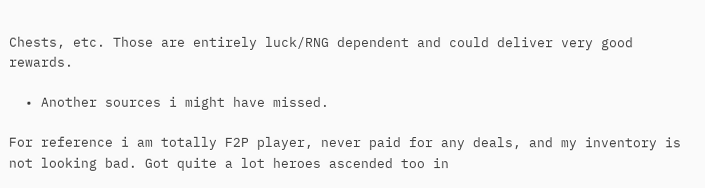Chests, etc. Those are entirely luck/RNG dependent and could deliver very good rewards.

  • Another sources i might have missed.

For reference i am totally F2P player, never paid for any deals, and my inventory is not looking bad. Got quite a lot heroes ascended too in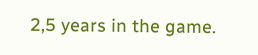2,5 years in the game.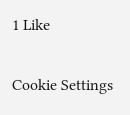1 Like

Cookie Settings